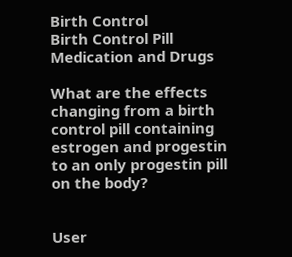Birth Control
Birth Control Pill
Medication and Drugs

What are the effects changing from a birth control pill containing estrogen and progestin to an only progestin pill on the body?


User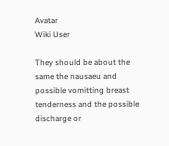Avatar
Wiki User

They should be about the same the nausaeu and possible vomitting breast tenderness and the possible discharge or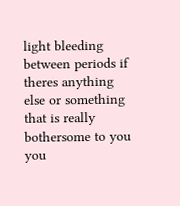light bleeding between periods if theres anything else or something that is really bothersome to you you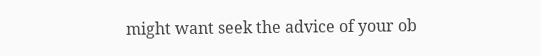might want seek the advice of your ob